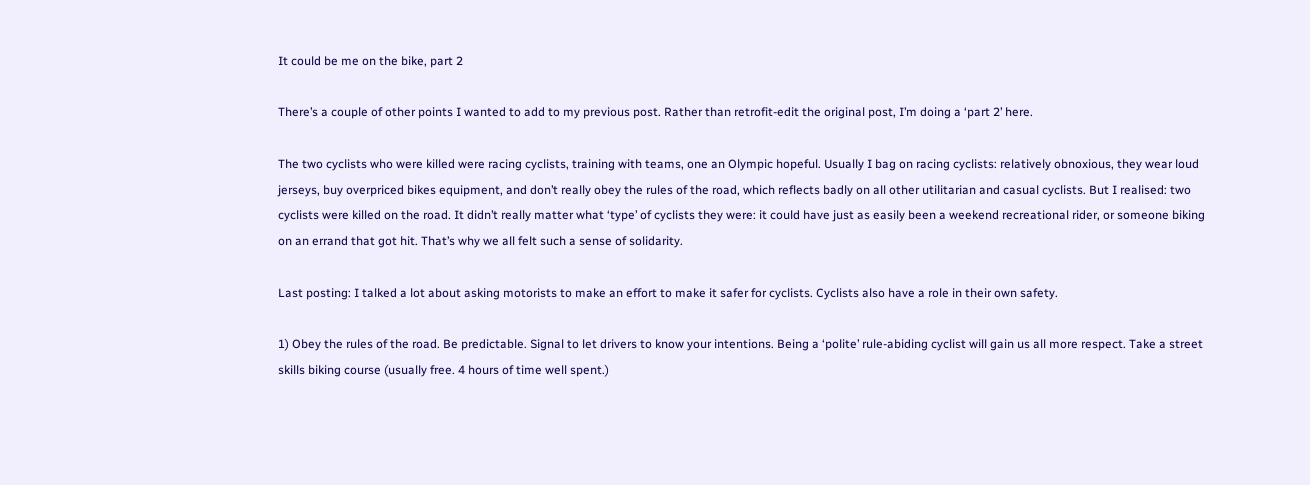It could be me on the bike, part 2

There’s a couple of other points I wanted to add to my previous post. Rather than retrofit-edit the original post, I’m doing a ‘part 2’ here.

The two cyclists who were killed were racing cyclists, training with teams, one an Olympic hopeful. Usually I bag on racing cyclists: relatively obnoxious, they wear loud jerseys, buy overpriced bikes equipment, and don’t really obey the rules of the road, which reflects badly on all other utilitarian and casual cyclists. But I realised: two cyclists were killed on the road. It didn’t really matter what ‘type’ of cyclists they were: it could have just as easily been a weekend recreational rider, or someone biking on an errand that got hit. That’s why we all felt such a sense of solidarity.

Last posting: I talked a lot about asking motorists to make an effort to make it safer for cyclists. Cyclists also have a role in their own safety.

1) Obey the rules of the road. Be predictable. Signal to let drivers to know your intentions. Being a ‘polite’ rule-abiding cyclist will gain us all more respect. Take a street skills biking course (usually free. 4 hours of time well spent.)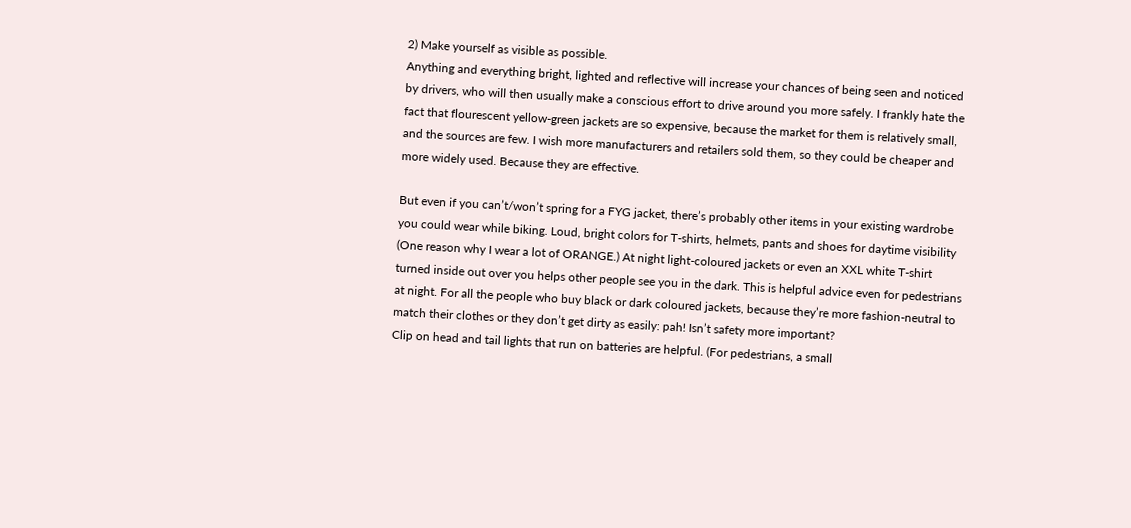2) Make yourself as visible as possible.
Anything and everything bright, lighted and reflective will increase your chances of being seen and noticed by drivers, who will then usually make a conscious effort to drive around you more safely. I frankly hate the fact that flourescent yellow-green jackets are so expensive, because the market for them is relatively small, and the sources are few. I wish more manufacturers and retailers sold them, so they could be cheaper and more widely used. Because they are effective.

But even if you can’t/won’t spring for a FYG jacket, there’s probably other items in your existing wardrobe you could wear while biking. Loud, bright colors for T-shirts, helmets, pants and shoes for daytime visibility (One reason why I wear a lot of ORANGE.) At night light-coloured jackets or even an XXL white T-shirt turned inside out over you helps other people see you in the dark. This is helpful advice even for pedestrians at night. For all the people who buy black or dark coloured jackets, because they’re more fashion-neutral to match their clothes or they don’t get dirty as easily: pah! Isn’t safety more important?
Clip on head and tail lights that run on batteries are helpful. (For pedestrians, a small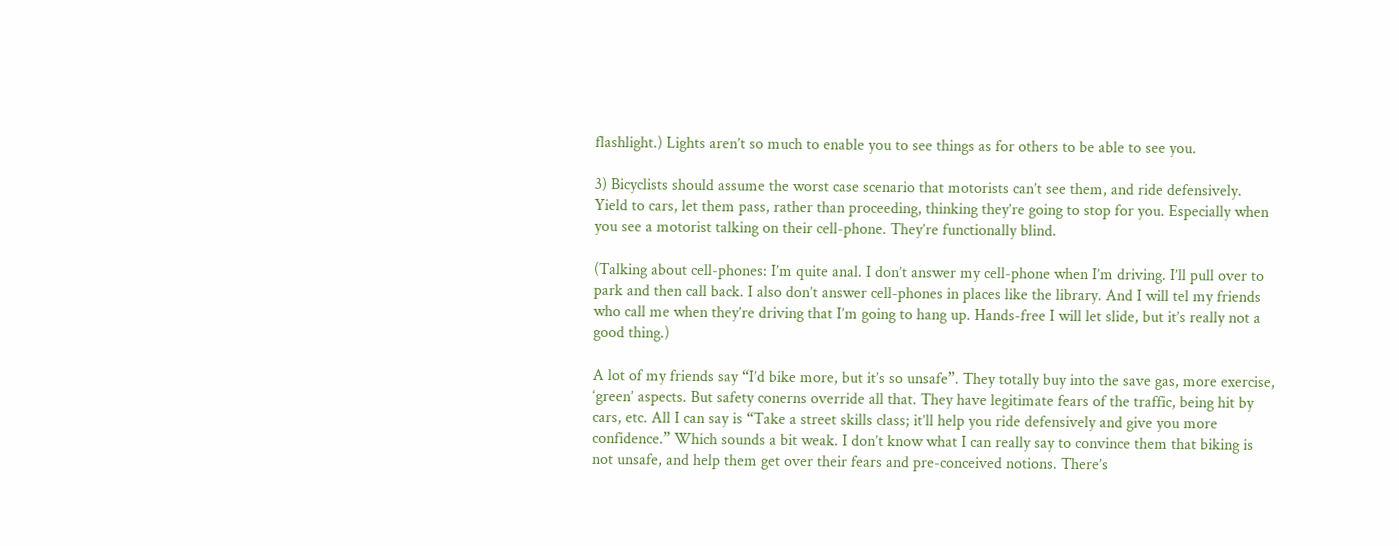flashlight.) Lights aren’t so much to enable you to see things as for others to be able to see you.

3) Bicyclists should assume the worst case scenario that motorists can’t see them, and ride defensively. Yield to cars, let them pass, rather than proceeding, thinking they’re going to stop for you. Especially when you see a motorist talking on their cell-phone. They’re functionally blind.

(Talking about cell-phones: I’m quite anal. I don’t answer my cell-phone when I’m driving. I’ll pull over to park and then call back. I also don’t answer cell-phones in places like the library. And I will tel my friends who call me when they’re driving that I’m going to hang up. Hands-free I will let slide, but it’s really not a good thing.)

A lot of my friends say “I’d bike more, but it’s so unsafe”. They totally buy into the save gas, more exercise, ‘green’ aspects. But safety conerns override all that. They have legitimate fears of the traffic, being hit by cars, etc. All I can say is “Take a street skills class; it’ll help you ride defensively and give you more confidence.” Which sounds a bit weak. I don’t know what I can really say to convince them that biking is not unsafe, and help them get over their fears and pre-conceived notions. There’s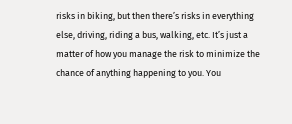risks in biking, but then there’s risks in everything else, driving, riding a bus, walking, etc. It’s just a matter of how you manage the risk to minimize the chance of anything happening to you. You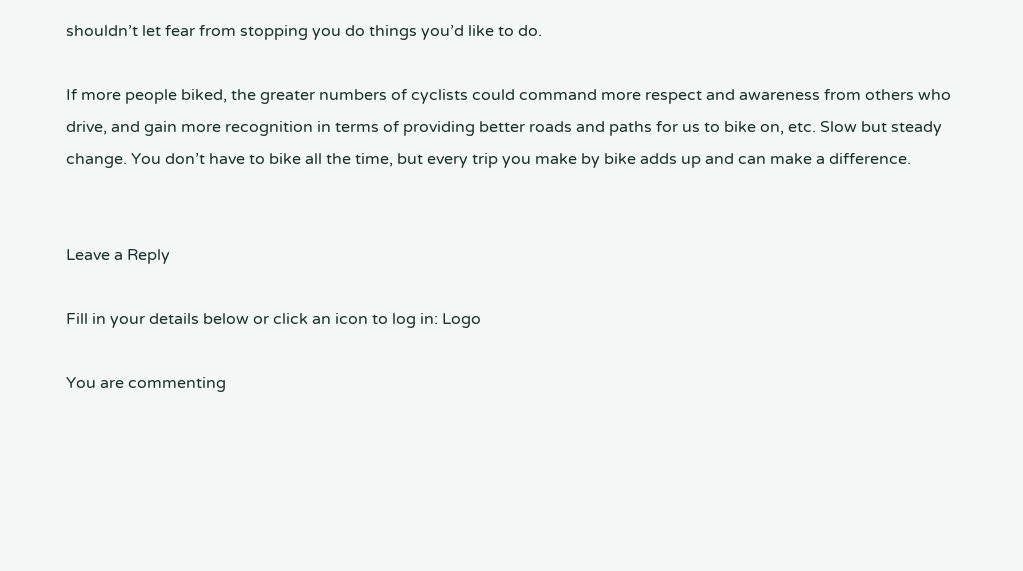shouldn’t let fear from stopping you do things you’d like to do.

If more people biked, the greater numbers of cyclists could command more respect and awareness from others who drive, and gain more recognition in terms of providing better roads and paths for us to bike on, etc. Slow but steady change. You don’t have to bike all the time, but every trip you make by bike adds up and can make a difference.


Leave a Reply

Fill in your details below or click an icon to log in: Logo

You are commenting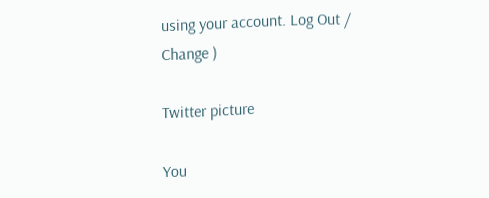using your account. Log Out / Change )

Twitter picture

You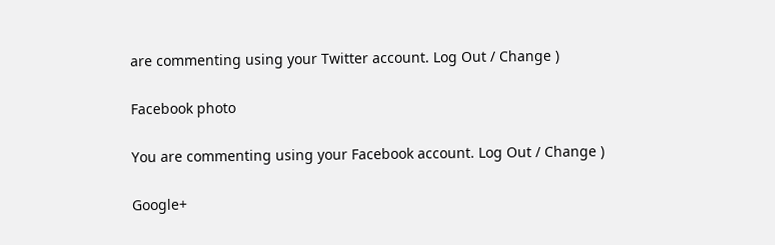are commenting using your Twitter account. Log Out / Change )

Facebook photo

You are commenting using your Facebook account. Log Out / Change )

Google+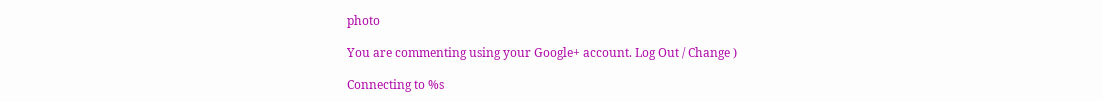photo

You are commenting using your Google+ account. Log Out / Change )

Connecting to %s